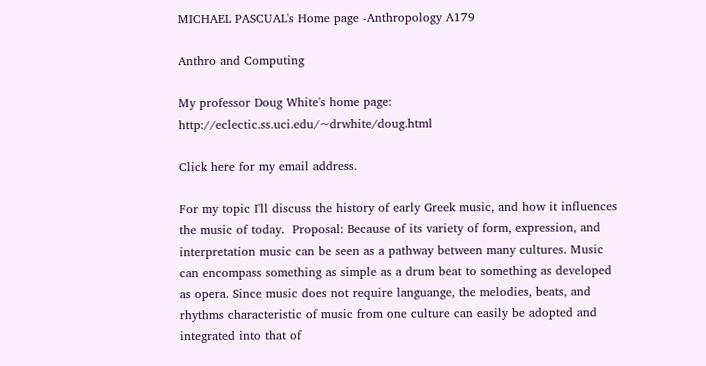MICHAEL PASCUAL's Home page -Anthropology A179

Anthro and Computing

My professor Doug White's home page: http://eclectic.ss.uci.edu/~drwhite/doug.html

Click here for my email address.

For my topic I'll discuss the history of early Greek music, and how it influences the music of today.  Proposal: Because of its variety of form, expression, and interpretation music can be seen as a pathway between many cultures. Music can encompass something as simple as a drum beat to something as developed as opera. Since music does not require languange, the melodies, beats, and rhythms characteristic of music from one culture can easily be adopted and integrated into that of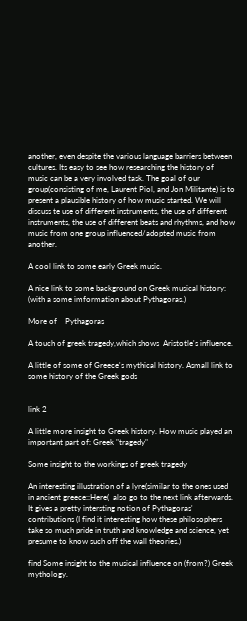another, even despite the various language barriers between cultures. Its easy to see how researching the history of music can be a very involved task. The goal of our group(consisting of me, Laurent Piol, and Jon Militante) is to present a plausible history of how music started. We will discuss te use of different instruments, the use of different instruments, the use of different beats and rhythms, and how music from one group influenced/adopted music from another.

A cool link to some early Greek music.

A nice link to some background on Greek musical history: (with a some imformation about Pythagoras.)

More of    Pythagoras

A touch of greek tragedy,which shows  Aristotle's influence.

A little of some of Greece's mythical history. Asmall link to some history of the Greek gods


link 2

A little more insight to Greek history. How music played an important part of: Greek "tragedy"

Some insight to the workings of greek tragedy

An interesting illustration of a lyre(similar to the ones used in ancient greece::Here(  also go to the next link afterwards. It gives a pretty intersting notion of Pythagoras' contributions (I find it interesting how these philosophers take so much pride in truth and knowledge and science, yet presume to know such off the wall theories.)

find Some insight to the musical influence on (from?) Greek mythology.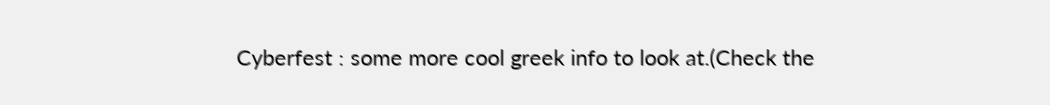Cyberfest : some more cool greek info to look at.(Check the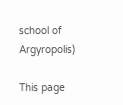school of Argyropolis)

This page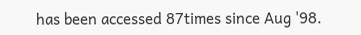has been accessed 87times since Aug '98.